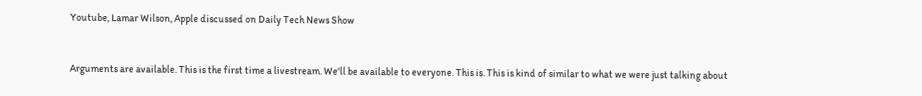Youtube, Lamar Wilson, Apple discussed on Daily Tech News Show


Arguments are available. This is the first time a livestream. We'll be available to everyone. This is. This is kind of similar to what we were just talking about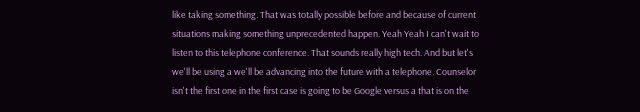like taking something. That was totally possible before and because of current situations making something unprecedented happen. Yeah Yeah I can't wait to listen to this telephone conference. That sounds really high tech. And but let's we'll be using a we'll be advancing into the future with a telephone. Counselor isn't the first one in the first case is going to be Google versus a that is on the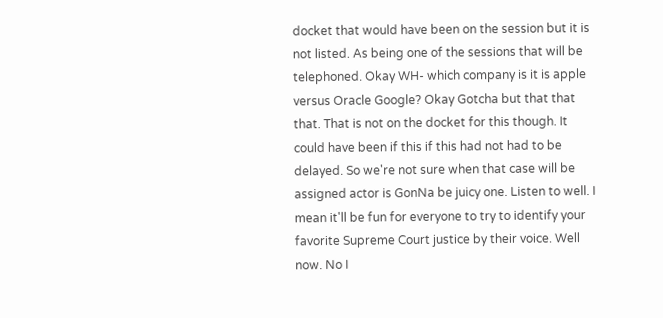docket that would have been on the session but it is not listed. As being one of the sessions that will be telephoned. Okay WH- which company is it is apple versus Oracle Google? Okay Gotcha but that that that. That is not on the docket for this though. It could have been if this if this had not had to be delayed. So we're not sure when that case will be assigned actor is GonNa be juicy one. Listen to well. I mean it'll be fun for everyone to try to identify your favorite Supreme Court justice by their voice. Well now. No I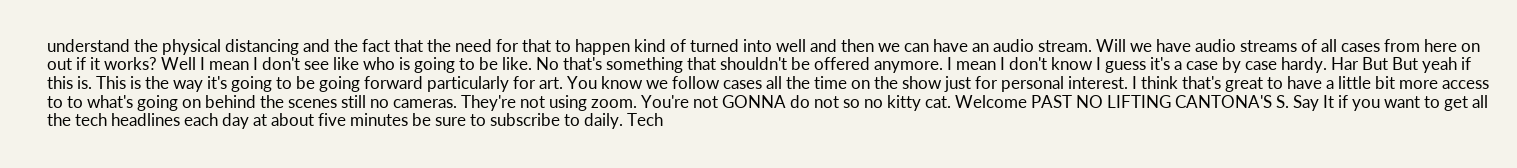understand the physical distancing and the fact that the need for that to happen kind of turned into well and then we can have an audio stream. Will we have audio streams of all cases from here on out if it works? Well I mean I don't see like who is going to be like. No that's something that shouldn't be offered anymore. I mean I don't know I guess it's a case by case hardy. Har But But yeah if this is. This is the way it's going to be going forward particularly for art. You know we follow cases all the time on the show just for personal interest. I think that's great to have a little bit more access to to what's going on behind the scenes still no cameras. They're not using zoom. You're not GONNA do not so no kitty cat. Welcome PAST NO LIFTING CANTONA'S S. Say It if you want to get all the tech headlines each day at about five minutes be sure to subscribe to daily. Tech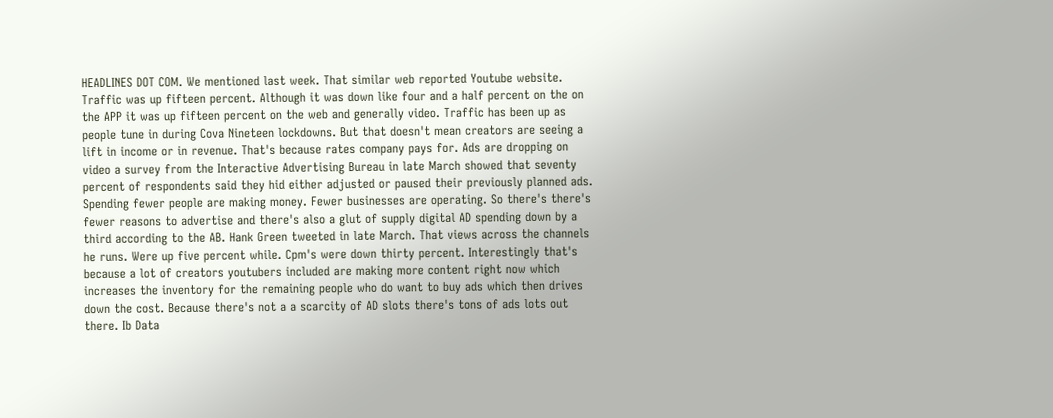HEADLINES DOT COM. We mentioned last week. That similar web reported Youtube website. Traffic was up fifteen percent. Although it was down like four and a half percent on the on the APP it was up fifteen percent on the web and generally video. Traffic has been up as people tune in during Cova Nineteen lockdowns. But that doesn't mean creators are seeing a lift in income or in revenue. That's because rates company pays for. Ads are dropping on video a survey from the Interactive Advertising Bureau in late March showed that seventy percent of respondents said they hid either adjusted or paused their previously planned ads. Spending fewer people are making money. Fewer businesses are operating. So there's there's fewer reasons to advertise and there's also a glut of supply digital AD spending down by a third according to the AB. Hank Green tweeted in late March. That views across the channels he runs. Were up five percent while. Cpm's were down thirty percent. Interestingly that's because a lot of creators youtubers included are making more content right now which increases the inventory for the remaining people who do want to buy ads which then drives down the cost. Because there's not a a scarcity of AD slots there's tons of ads lots out there. Ib Data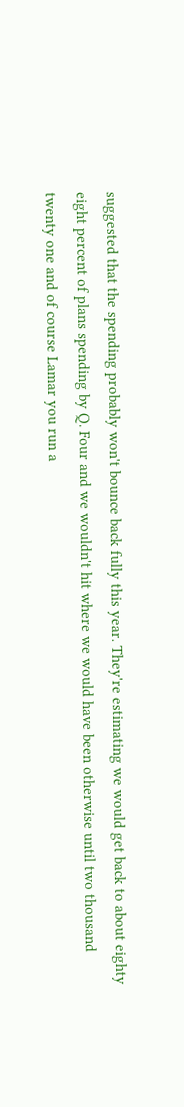suggested that the spending probably won't bounce back fully this year. They're estimating we would get back to about eighty eight percent of plans spending by Q. Four and we wouldn't hit where we would have been otherwise until two thousand twenty one and of course Lamar you run a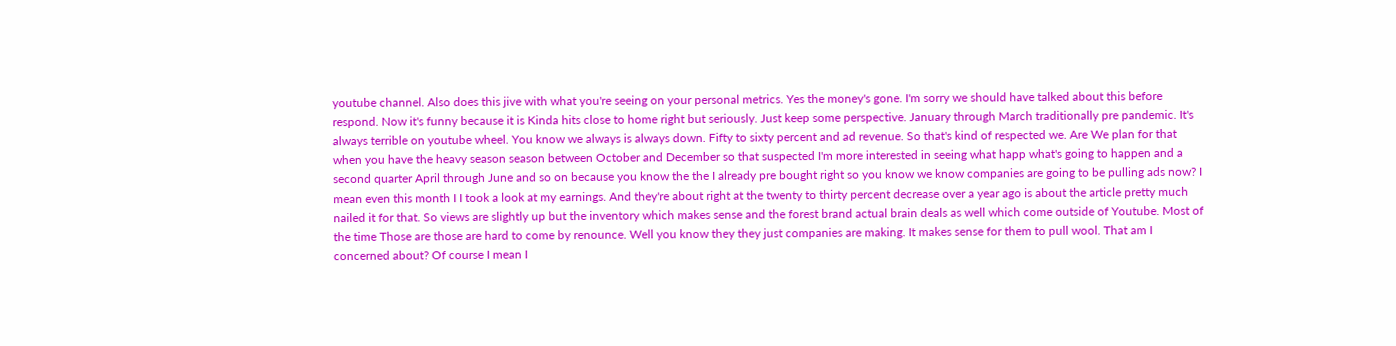youtube channel. Also does this jive with what you're seeing on your personal metrics. Yes the money's gone. I'm sorry we should have talked about this before respond. Now it's funny because it is Kinda hits close to home right but seriously. Just keep some perspective. January through March traditionally pre pandemic. It's always terrible on youtube wheel. You know we always is always down. Fifty to sixty percent and ad revenue. So that's kind of respected we. Are We plan for that when you have the heavy season season between October and December so that suspected I'm more interested in seeing what happ what's going to happen and a second quarter April through June and so on because you know the the I already pre bought right so you know we know companies are going to be pulling ads now? I mean even this month I I took a look at my earnings. And they're about right at the twenty to thirty percent decrease over a year ago is about the article pretty much nailed it for that. So views are slightly up but the inventory which makes sense and the forest brand actual brain deals as well which come outside of Youtube. Most of the time Those are those are hard to come by renounce. Well you know they they just companies are making. It makes sense for them to pull wool. That am I concerned about? Of course I mean I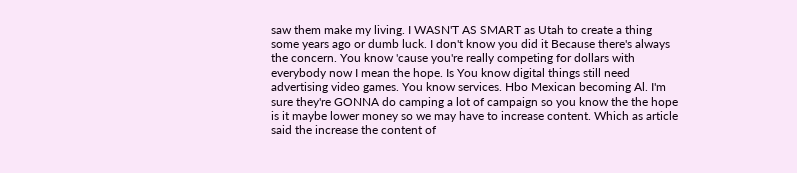saw them make my living. I WASN'T AS SMART as Utah to create a thing some years ago or dumb luck. I don't know you did it Because there's always the concern. You know 'cause you're really competing for dollars with everybody now I mean the hope. Is You know digital things still need advertising video games. You know services. Hbo Mexican becoming Al. I'm sure they're GONNA do camping a lot of campaign so you know the the hope is it maybe lower money so we may have to increase content. Which as article said the increase the content of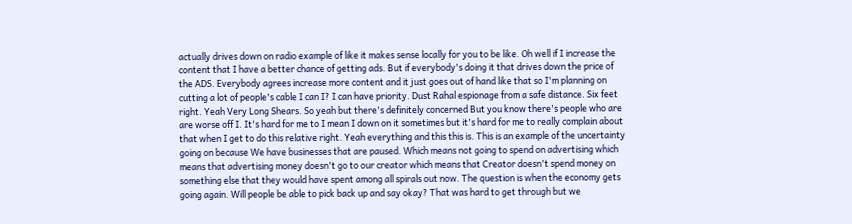actually drives down on radio example of like it makes sense locally for you to be like. Oh well if I increase the content that I have a better chance of getting ads. But if everybody's doing it that drives down the price of the ADS. Everybody agrees increase more content and it just goes out of hand like that so I'm planning on cutting a lot of people's cable I can I? I can have priority. Dust Rahal espionage from a safe distance. Six feet right. Yeah Very Long Shears. So yeah but there's definitely concerned But you know there's people who are are worse off I. It's hard for me to I mean I down on it sometimes but it's hard for me to really complain about that when I get to do this relative right. Yeah everything and this this is. This is an example of the uncertainty going on because We have businesses that are paused. Which means not going to spend on advertising which means that advertising money doesn't go to our creator which means that Creator doesn't spend money on something else that they would have spent among all spirals out now. The question is when the economy gets going again. Will people be able to pick back up and say okay? That was hard to get through but we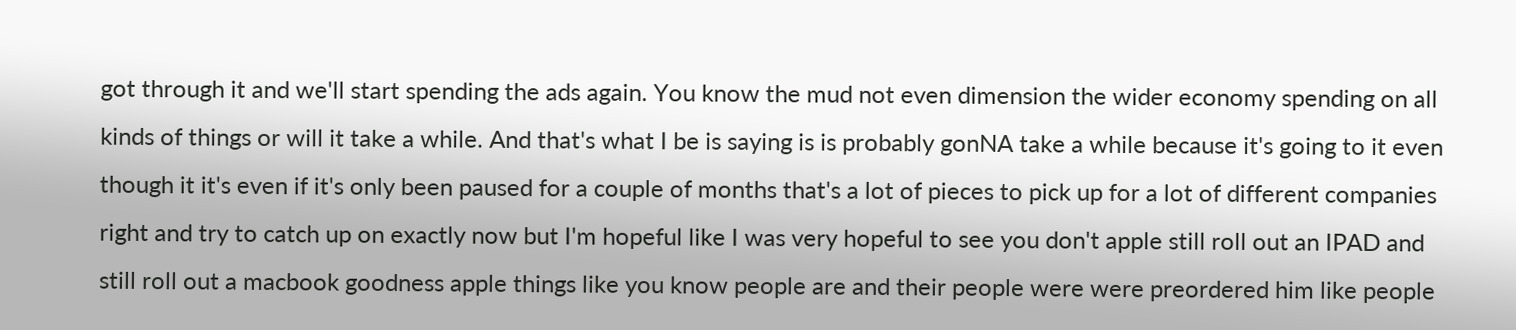got through it and we'll start spending the ads again. You know the mud not even dimension the wider economy spending on all kinds of things or will it take a while. And that's what I be is saying is is probably gonNA take a while because it's going to it even though it it's even if it's only been paused for a couple of months that's a lot of pieces to pick up for a lot of different companies right and try to catch up on exactly now but I'm hopeful like I was very hopeful to see you don't apple still roll out an IPAD and still roll out a macbook goodness apple things like you know people are and their people were were preordered him like people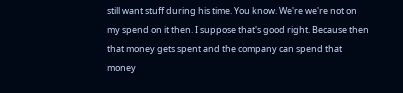still want stuff during his time. You know. We're we're not on my spend on it then. I suppose that's good right. Because then that money gets spent and the company can spend that money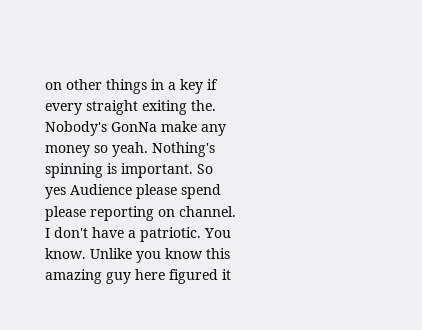on other things in a key if every straight exiting the. Nobody's GonNa make any money so yeah. Nothing's spinning is important. So yes Audience please spend please reporting on channel. I don't have a patriotic. You know. Unlike you know this amazing guy here figured it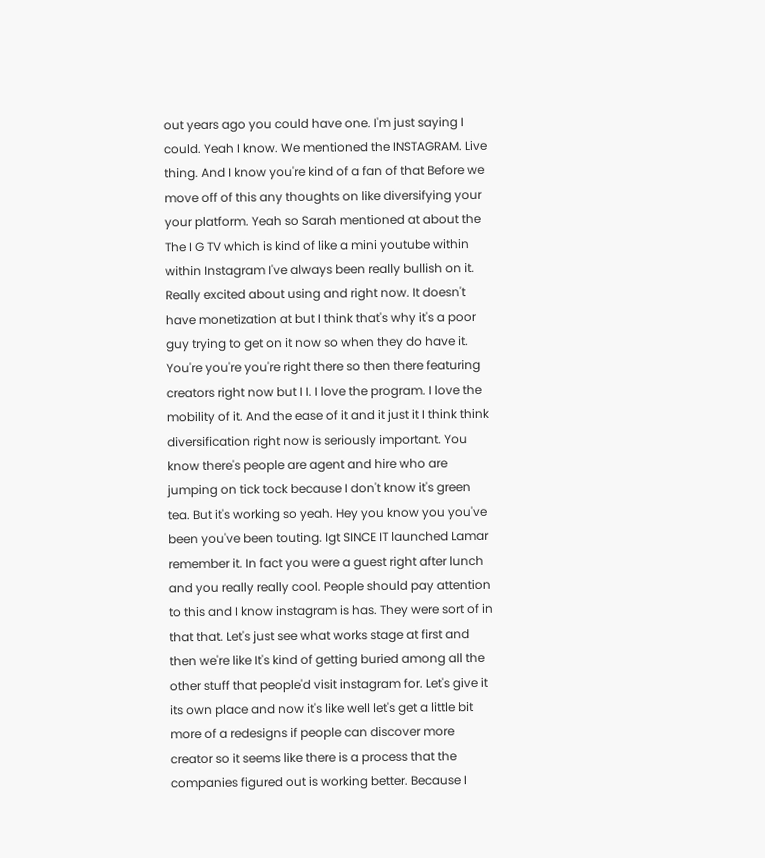out years ago you could have one. I'm just saying I could. Yeah I know. We mentioned the INSTAGRAM. Live thing. And I know you're kind of a fan of that Before we move off of this any thoughts on like diversifying your your platform. Yeah so Sarah mentioned at about the The I G TV which is kind of like a mini youtube within within Instagram I've always been really bullish on it. Really excited about using and right now. It doesn't have monetization at but I think that's why it's a poor guy trying to get on it now so when they do have it. You're you're you're right there so then there featuring creators right now but I I. I love the program. I love the mobility of it. And the ease of it and it just it I think think diversification right now is seriously important. You know there's people are agent and hire who are jumping on tick tock because I don't know it's green tea. But it's working so yeah. Hey you know you you've been you've been touting. Igt SINCE IT launched Lamar remember it. In fact you were a guest right after lunch and you really really cool. People should pay attention to this and I know instagram is has. They were sort of in that that. Let's just see what works stage at first and then we're like It's kind of getting buried among all the other stuff that people'd visit instagram for. Let's give it its own place and now it's like well let's get a little bit more of a redesigns if people can discover more creator so it seems like there is a process that the companies figured out is working better. Because I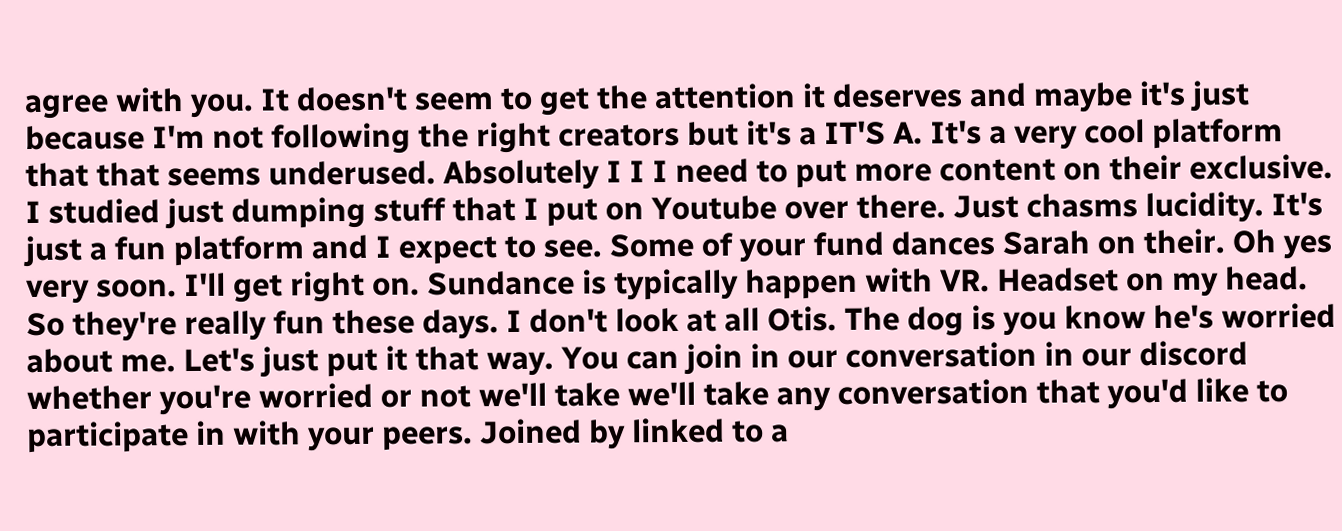agree with you. It doesn't seem to get the attention it deserves and maybe it's just because I'm not following the right creators but it's a IT'S A. It's a very cool platform that that seems underused. Absolutely I I I need to put more content on their exclusive. I studied just dumping stuff that I put on Youtube over there. Just chasms lucidity. It's just a fun platform and I expect to see. Some of your fund dances Sarah on their. Oh yes very soon. I'll get right on. Sundance is typically happen with VR. Headset on my head. So they're really fun these days. I don't look at all Otis. The dog is you know he's worried about me. Let's just put it that way. You can join in our conversation in our discord whether you're worried or not we'll take we'll take any conversation that you'd like to participate in with your peers. Joined by linked to a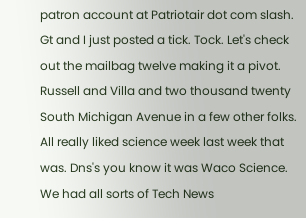patron account at Patriotair dot com slash. Gt and I just posted a tick. Tock. Let's check out the mailbag twelve making it a pivot. Russell and Villa and two thousand twenty South Michigan Avenue in a few other folks. All really liked science week last week that was. Dns's you know it was Waco Science. We had all sorts of Tech News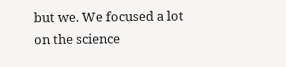but we. We focused a lot on the science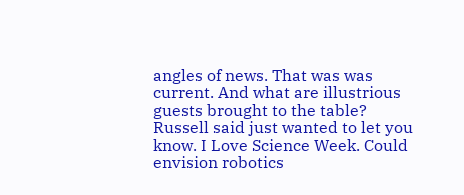angles of news. That was was current. And what are illustrious guests brought to the table? Russell said just wanted to let you know. I Love Science Week. Could envision robotics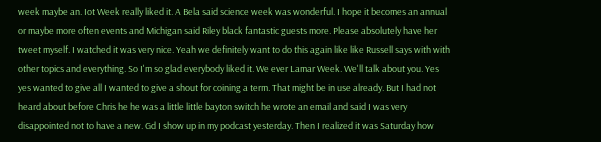week maybe an. Iot Week really liked it. A Bela said science week was wonderful. I hope it becomes an annual or maybe more often events and Michigan said Riley black fantastic guests more. Please absolutely have her tweet myself. I watched it was very nice. Yeah we definitely want to do this again like like Russell says with with other topics and everything. So I'm so glad everybody liked it. We ever Lamar Week. We'll talk about you. Yes yes wanted to give all I wanted to give a shout for coining a term. That might be in use already. But I had not heard about before Chris he he was a little little bayton switch he wrote an email and said I was very disappointed not to have a new. Gd I show up in my podcast yesterday. Then I realized it was Saturday how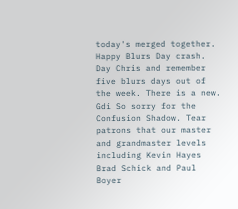today's merged together. Happy Blurs Day crash. Day Chris and remember five blurs days out of the week. There is a new. Gdi So sorry for the Confusion Shadow. Tear patrons that our master and grandmaster levels including Kevin Hayes Brad Schick and Paul Boyer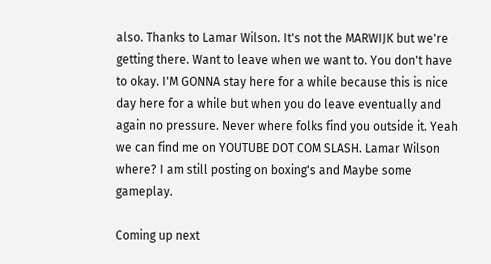also. Thanks to Lamar Wilson. It's not the MARWIJK but we're getting there. Want to leave when we want to. You don't have to okay. I'M GONNA stay here for a while because this is nice day here for a while but when you do leave eventually and again no pressure. Never where folks find you outside it. Yeah we can find me on YOUTUBE DOT COM SLASH. Lamar Wilson where? I am still posting on boxing's and Maybe some gameplay.

Coming up next